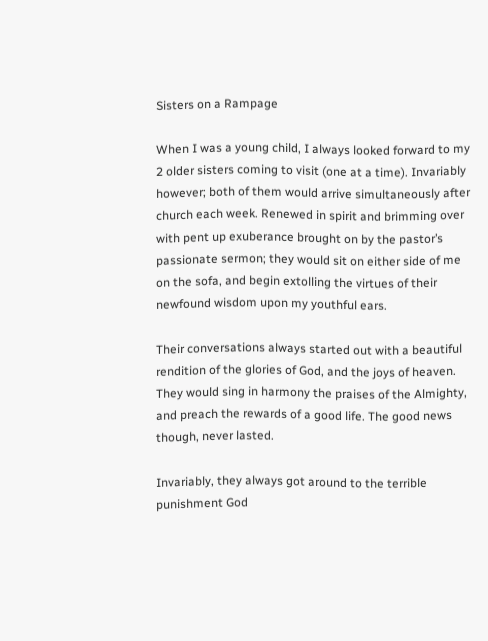Sisters on a Rampage

When I was a young child, I always looked forward to my 2 older sisters coming to visit (one at a time). Invariably however; both of them would arrive simultaneously after church each week. Renewed in spirit and brimming over with pent up exuberance brought on by the pastor’s passionate sermon; they would sit on either side of me on the sofa, and begin extolling the virtues of their newfound wisdom upon my youthful ears.

Their conversations always started out with a beautiful rendition of the glories of God, and the joys of heaven. They would sing in harmony the praises of the Almighty, and preach the rewards of a good life. The good news though, never lasted.

Invariably, they always got around to the terrible punishment God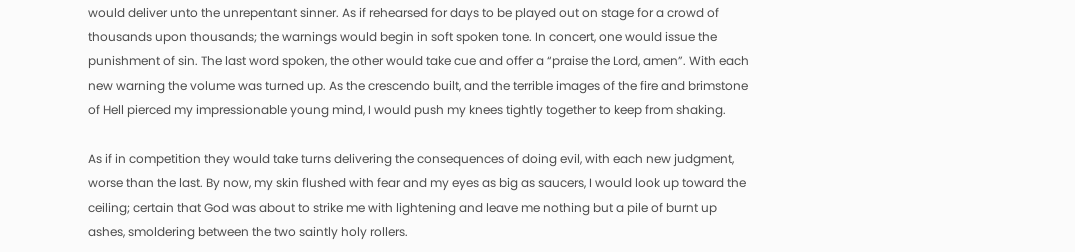would deliver unto the unrepentant sinner. As if rehearsed for days to be played out on stage for a crowd of thousands upon thousands; the warnings would begin in soft spoken tone. In concert, one would issue the punishment of sin. The last word spoken, the other would take cue and offer a “praise the Lord, amen”. With each new warning the volume was turned up. As the crescendo built, and the terrible images of the fire and brimstone of Hell pierced my impressionable young mind, I would push my knees tightly together to keep from shaking.

As if in competition they would take turns delivering the consequences of doing evil, with each new judgment, worse than the last. By now, my skin flushed with fear and my eyes as big as saucers, I would look up toward the ceiling; certain that God was about to strike me with lightening and leave me nothing but a pile of burnt up ashes, smoldering between the two saintly holy rollers.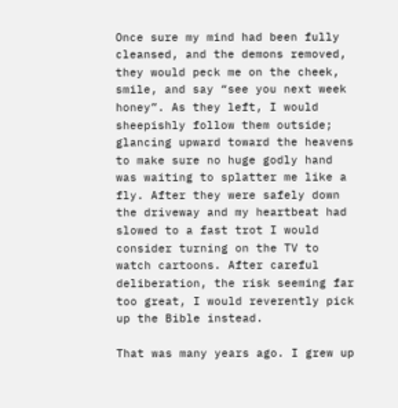Once sure my mind had been fully cleansed, and the demons removed, they would peck me on the cheek, smile, and say “see you next week honey”. As they left, I would sheepishly follow them outside; glancing upward toward the heavens to make sure no huge godly hand was waiting to splatter me like a fly. After they were safely down the driveway and my heartbeat had slowed to a fast trot I would consider turning on the TV to watch cartoons. After careful deliberation, the risk seeming far too great, I would reverently pick up the Bible instead.

That was many years ago. I grew up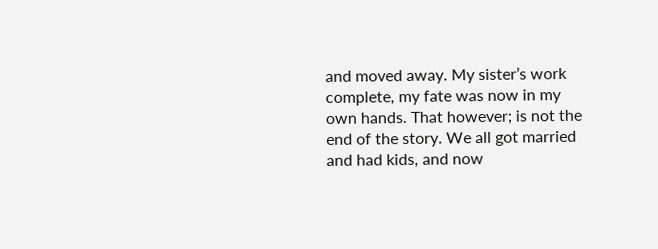and moved away. My sister’s work complete, my fate was now in my own hands. That however; is not the end of the story. We all got married and had kids, and now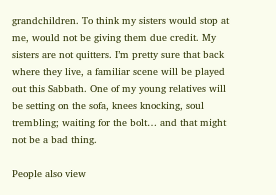grandchildren. To think my sisters would stop at me, would not be giving them due credit. My sisters are not quitters. I’m pretty sure that back where they live, a familiar scene will be played out this Sabbath. One of my young relatives will be setting on the sofa, knees knocking, soul trembling; waiting for the bolt… and that might not be a bad thing.

People also view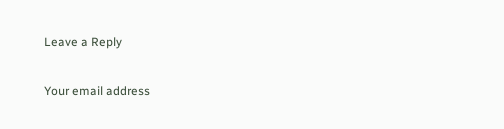Leave a Reply

Your email address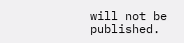will not be published.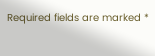Required fields are marked *